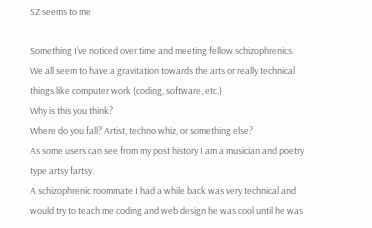SZ seems to me

Something I’ve noticed over time and meeting fellow schizophrenics.
We all seem to have a gravitation towards the arts or really technical things like computer work (coding, software, etc.)
Why is this you think?
Where do you fall? Artist, techno whiz, or something else?
As some users can see from my post history I am a musician and poetry type artsy fartsy.
A schizophrenic roommate I had a while back was very technical and would try to teach me coding and web design he was cool until he was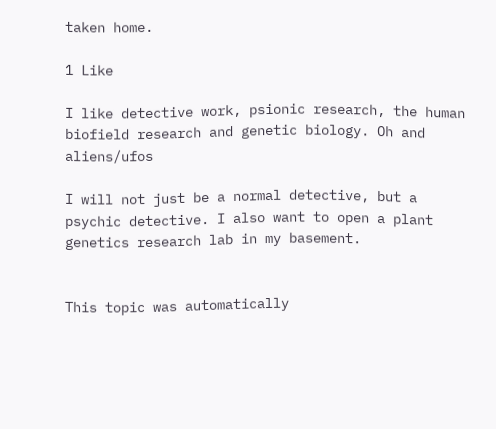taken home.

1 Like

I like detective work, psionic research, the human biofield research and genetic biology. Oh and aliens/ufos

I will not just be a normal detective, but a psychic detective. I also want to open a plant genetics research lab in my basement.


This topic was automatically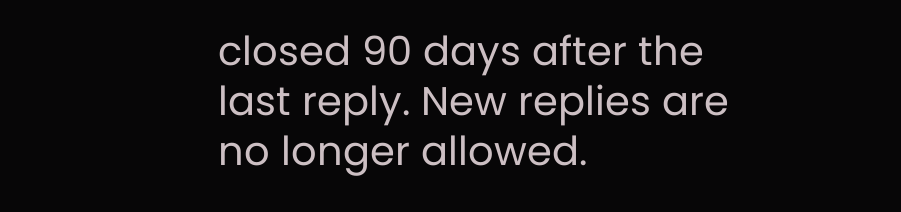closed 90 days after the last reply. New replies are no longer allowed.